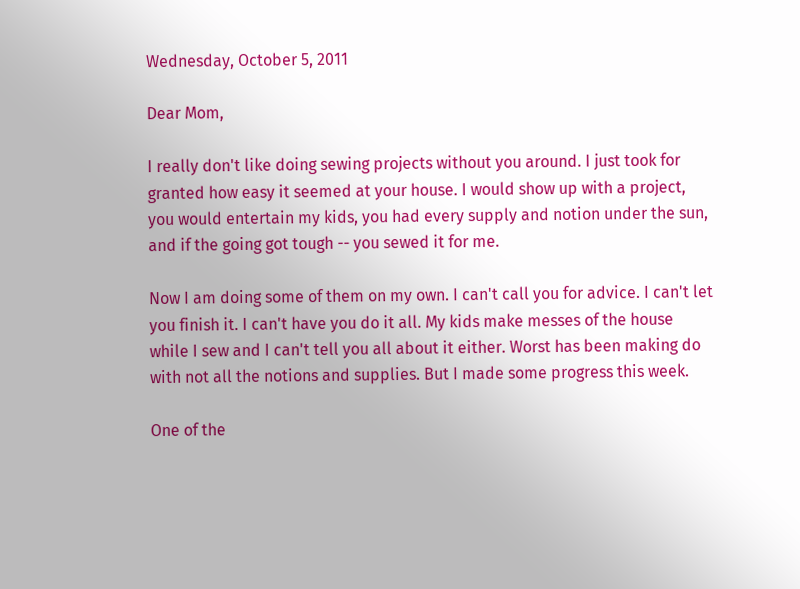Wednesday, October 5, 2011

Dear Mom,

I really don't like doing sewing projects without you around. I just took for granted how easy it seemed at your house. I would show up with a project, you would entertain my kids, you had every supply and notion under the sun, and if the going got tough -- you sewed it for me.

Now I am doing some of them on my own. I can't call you for advice. I can't let you finish it. I can't have you do it all. My kids make messes of the house while I sew and I can't tell you all about it either. Worst has been making do with not all the notions and supplies. But I made some progress this week.

One of the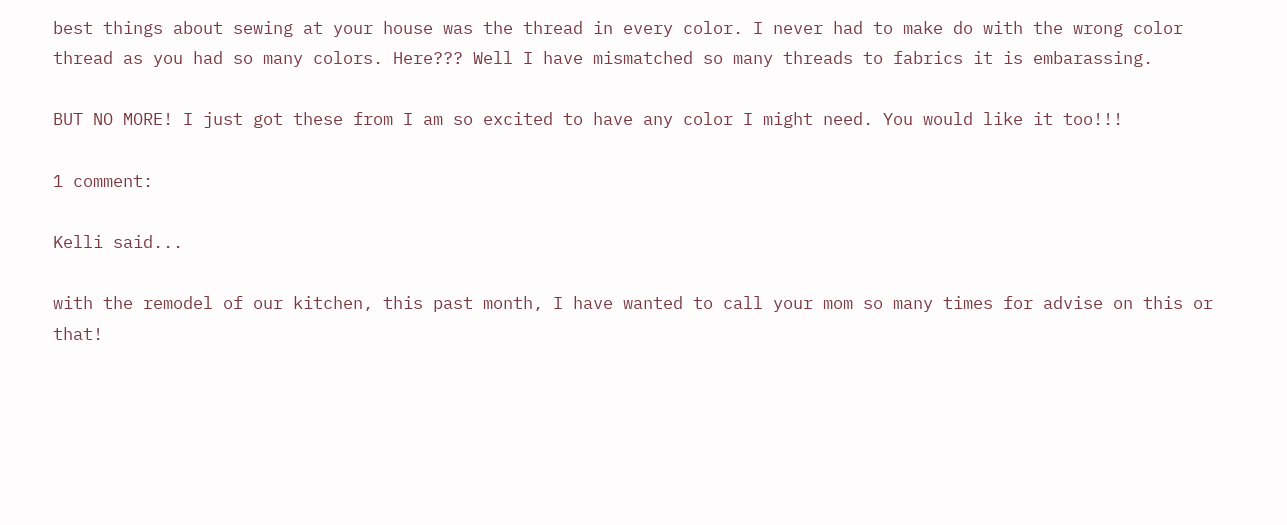best things about sewing at your house was the thread in every color. I never had to make do with the wrong color thread as you had so many colors. Here??? Well I have mismatched so many threads to fabrics it is embarassing.

BUT NO MORE! I just got these from I am so excited to have any color I might need. You would like it too!!!

1 comment:

Kelli said...

with the remodel of our kitchen, this past month, I have wanted to call your mom so many times for advise on this or that!